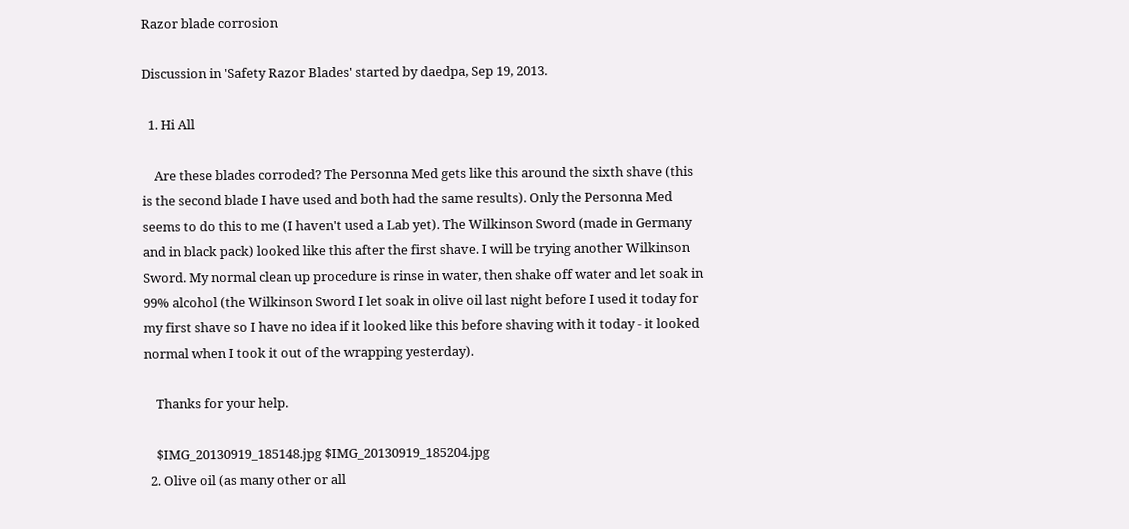Razor blade corrosion

Discussion in 'Safety Razor Blades' started by daedpa, Sep 19, 2013.

  1. Hi All

    Are these blades corroded? The Personna Med gets like this around the sixth shave (this is the second blade I have used and both had the same results). Only the Personna Med seems to do this to me (I haven't used a Lab yet). The Wilkinson Sword (made in Germany and in black pack) looked like this after the first shave. I will be trying another Wilkinson Sword. My normal clean up procedure is rinse in water, then shake off water and let soak in 99% alcohol (the Wilkinson Sword I let soak in olive oil last night before I used it today for my first shave so I have no idea if it looked like this before shaving with it today - it looked normal when I took it out of the wrapping yesterday).

    Thanks for your help.

    $IMG_20130919_185148.jpg $IMG_20130919_185204.jpg
  2. Olive oil (as many other or all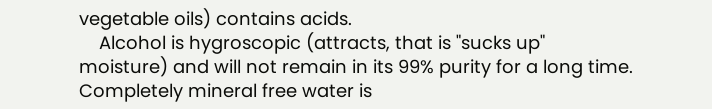vegetable oils) contains acids.
    Alcohol is hygroscopic (attracts, that is "sucks up" moisture) and will not remain in its 99% purity for a long time. Completely mineral free water is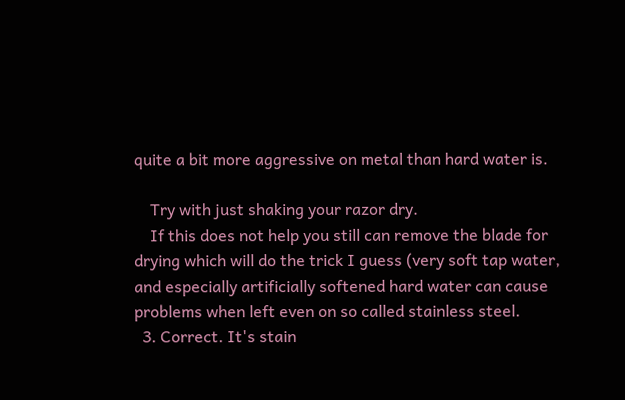quite a bit more aggressive on metal than hard water is.

    Try with just shaking your razor dry.
    If this does not help you still can remove the blade for drying which will do the trick I guess (very soft tap water, and especially artificially softened hard water can cause problems when left even on so called stainless steel.
  3. Correct. It's stain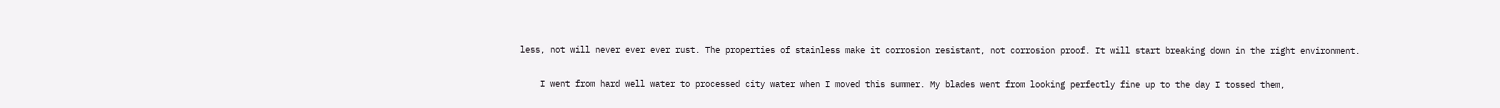less, not will never ever ever rust. The properties of stainless make it corrosion resistant, not corrosion proof. It will start breaking down in the right environment.

    I went from hard well water to processed city water when I moved this summer. My blades went from looking perfectly fine up to the day I tossed them,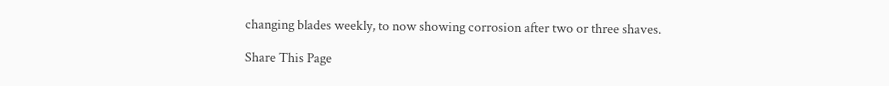changing blades weekly, to now showing corrosion after two or three shaves.

Share This Page